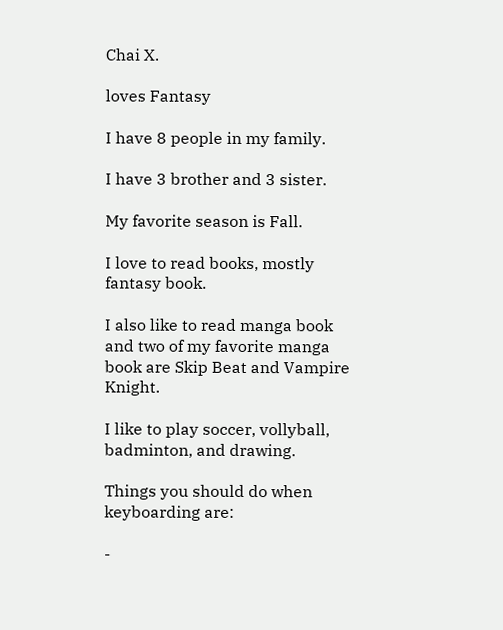Chai X.

loves Fantasy

I have 8 people in my family.

I have 3 brother and 3 sister.

My favorite season is Fall.

I love to read books, mostly fantasy book.

I also like to read manga book and two of my favorite manga book are Skip Beat and Vampire Knight.

I like to play soccer, vollyball, badminton, and drawing.

Things you should do when keyboarding are:

-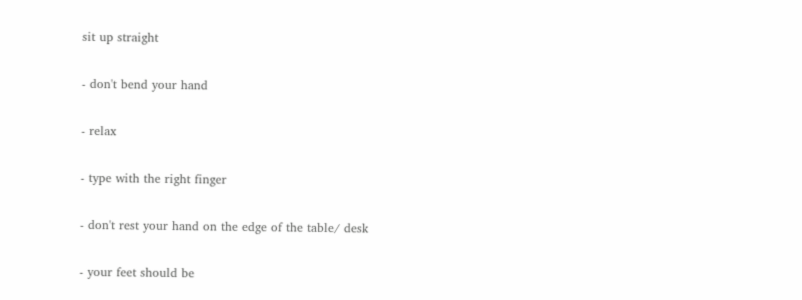sit up straight

- don't bend your hand

- relax

- type with the right finger

- don't rest your hand on the edge of the table/ desk

- your feet should be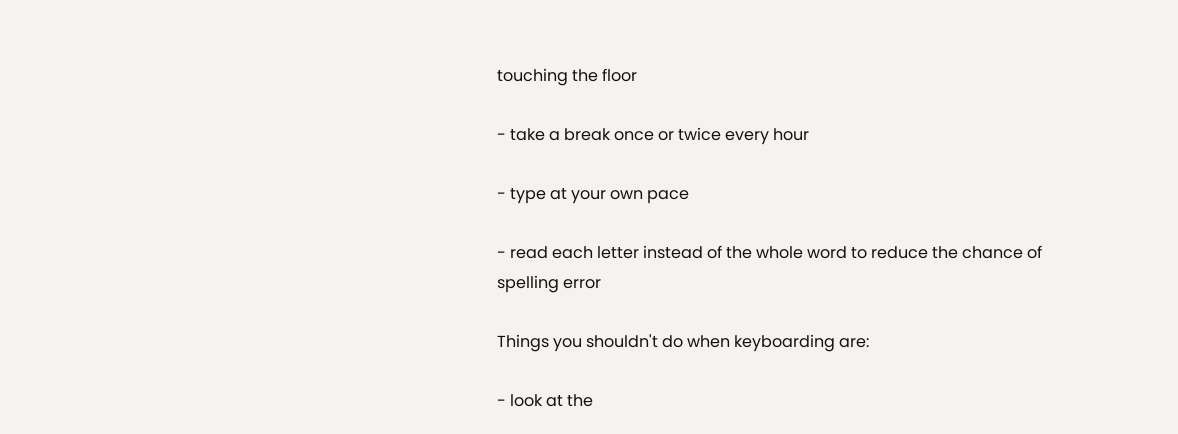touching the floor

- take a break once or twice every hour

- type at your own pace

- read each letter instead of the whole word to reduce the chance of spelling error

Things you shouldn't do when keyboarding are:

- look at the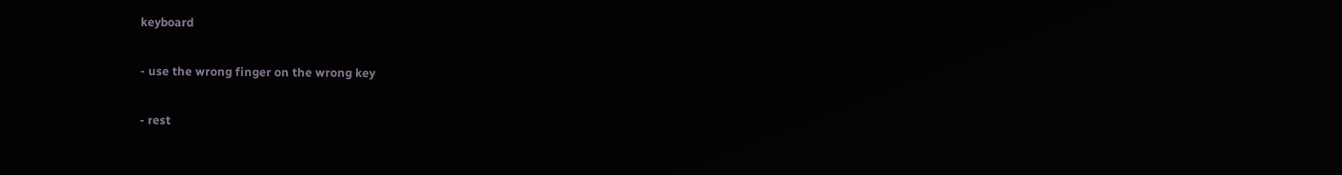keyboard

- use the wrong finger on the wrong key

- rest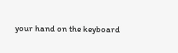your hand on the keyboard